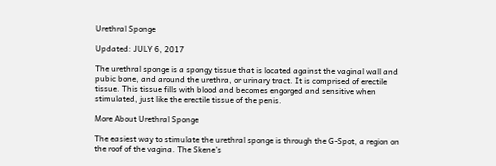Urethral Sponge

Updated: JULY 6, 2017

The urethral sponge is a spongy tissue that is located against the vaginal wall and pubic bone, and around the urethra, or urinary tract. It is comprised of erectile tissue. This tissue fills with blood and becomes engorged and sensitive when stimulated, just like the erectile tissue of the penis.

More About Urethral Sponge

The easiest way to stimulate the urethral sponge is through the G-Spot, a region on the roof of the vagina. The Skene’s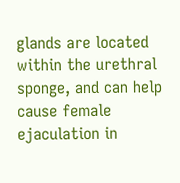glands are located within the urethral sponge, and can help cause female ejaculation in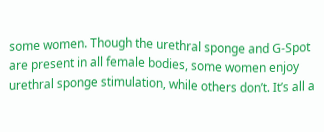some women. Though the urethral sponge and G-Spot are present in all female bodies, some women enjoy urethral sponge stimulation, while others don’t. It’s all a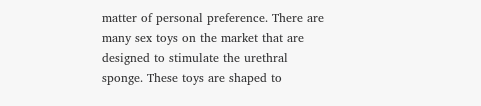matter of personal preference. There are many sex toys on the market that are designed to stimulate the urethral sponge. These toys are shaped to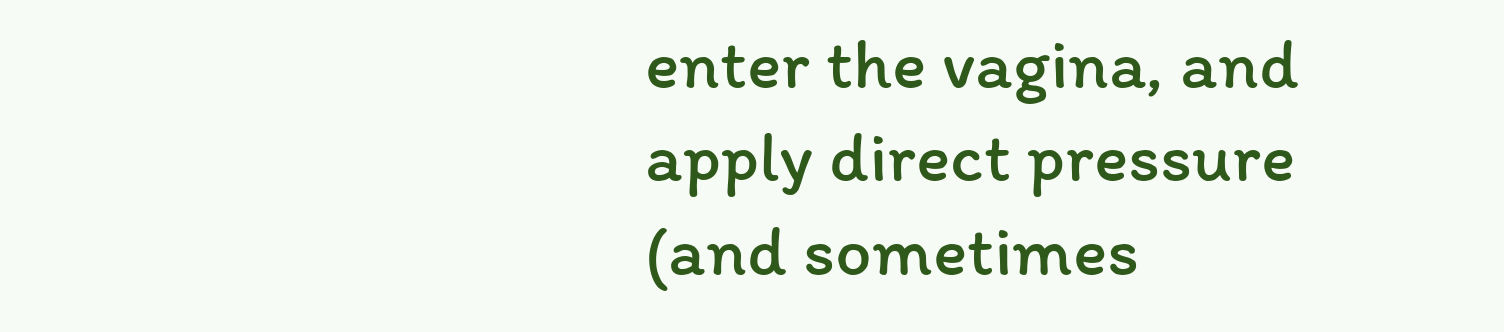enter the vagina, and apply direct pressure (and sometimes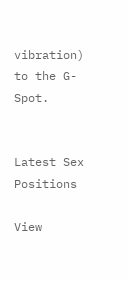vibration) to the G-Spot.


Latest Sex Positions

View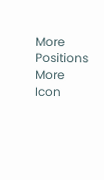More Positions More Icon